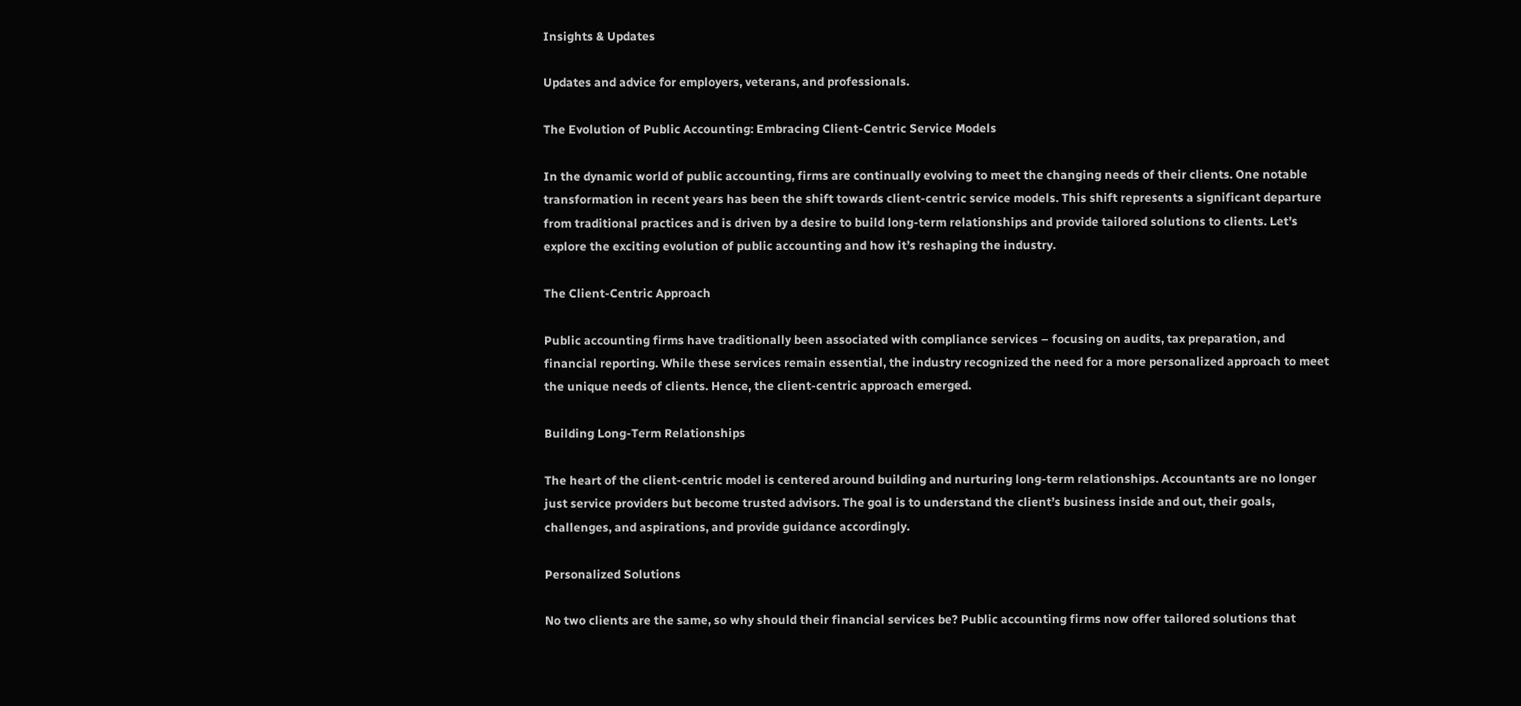Insights & Updates

Updates and advice for employers, veterans, and professionals.

The Evolution of Public Accounting: Embracing Client-Centric Service Models

In the dynamic world of public accounting, firms are continually evolving to meet the changing needs of their clients. One notable transformation in recent years has been the shift towards client-centric service models. This shift represents a significant departure from traditional practices and is driven by a desire to build long-term relationships and provide tailored solutions to clients. Let’s explore the exciting evolution of public accounting and how it’s reshaping the industry.

The Client-Centric Approach

Public accounting firms have traditionally been associated with compliance services – focusing on audits, tax preparation, and financial reporting. While these services remain essential, the industry recognized the need for a more personalized approach to meet the unique needs of clients. Hence, the client-centric approach emerged.

Building Long-Term Relationships

The heart of the client-centric model is centered around building and nurturing long-term relationships. Accountants are no longer just service providers but become trusted advisors. The goal is to understand the client’s business inside and out, their goals, challenges, and aspirations, and provide guidance accordingly.

Personalized Solutions

No two clients are the same, so why should their financial services be? Public accounting firms now offer tailored solutions that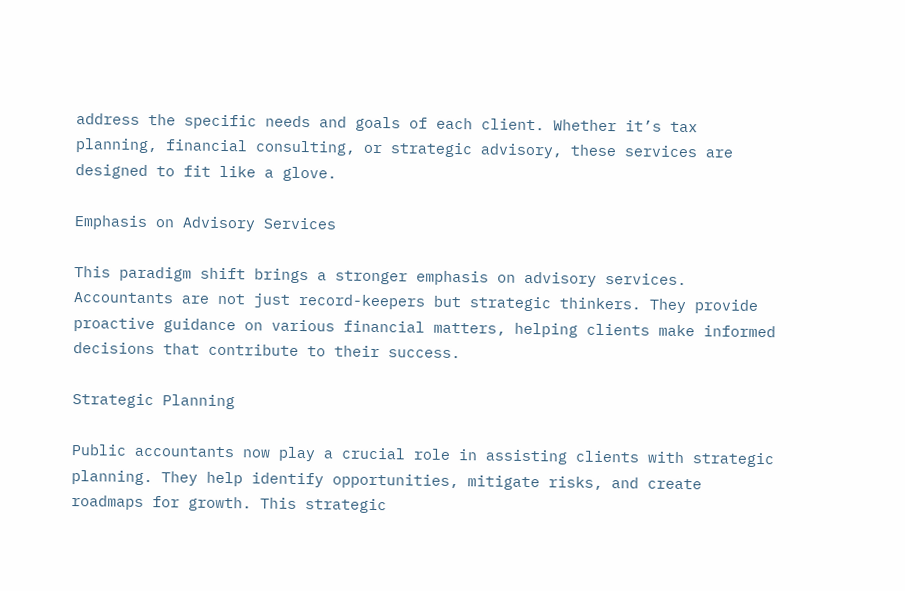address the specific needs and goals of each client. Whether it’s tax planning, financial consulting, or strategic advisory, these services are designed to fit like a glove.

Emphasis on Advisory Services

This paradigm shift brings a stronger emphasis on advisory services. Accountants are not just record-keepers but strategic thinkers. They provide proactive guidance on various financial matters, helping clients make informed decisions that contribute to their success.

Strategic Planning

Public accountants now play a crucial role in assisting clients with strategic planning. They help identify opportunities, mitigate risks, and create roadmaps for growth. This strategic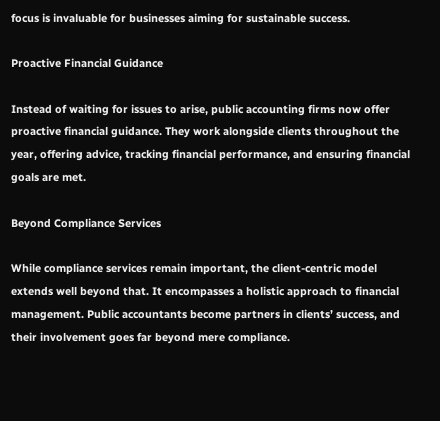focus is invaluable for businesses aiming for sustainable success.

Proactive Financial Guidance

Instead of waiting for issues to arise, public accounting firms now offer proactive financial guidance. They work alongside clients throughout the year, offering advice, tracking financial performance, and ensuring financial goals are met.

Beyond Compliance Services

While compliance services remain important, the client-centric model extends well beyond that. It encompasses a holistic approach to financial management. Public accountants become partners in clients’ success, and their involvement goes far beyond mere compliance.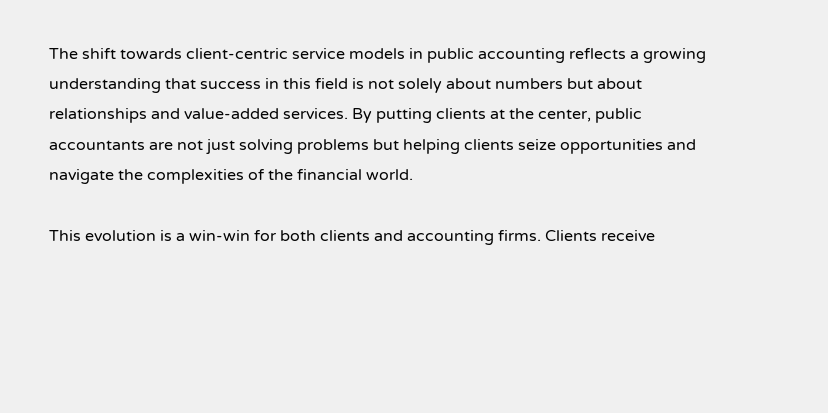The shift towards client-centric service models in public accounting reflects a growing understanding that success in this field is not solely about numbers but about relationships and value-added services. By putting clients at the center, public accountants are not just solving problems but helping clients seize opportunities and navigate the complexities of the financial world.

This evolution is a win-win for both clients and accounting firms. Clients receive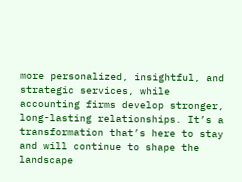more personalized, insightful, and strategic services, while accounting firms develop stronger, long-lasting relationships. It’s a transformation that’s here to stay and will continue to shape the landscape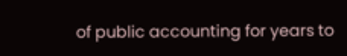of public accounting for years to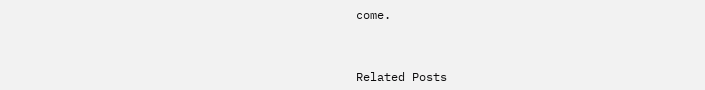come.



Related Posts